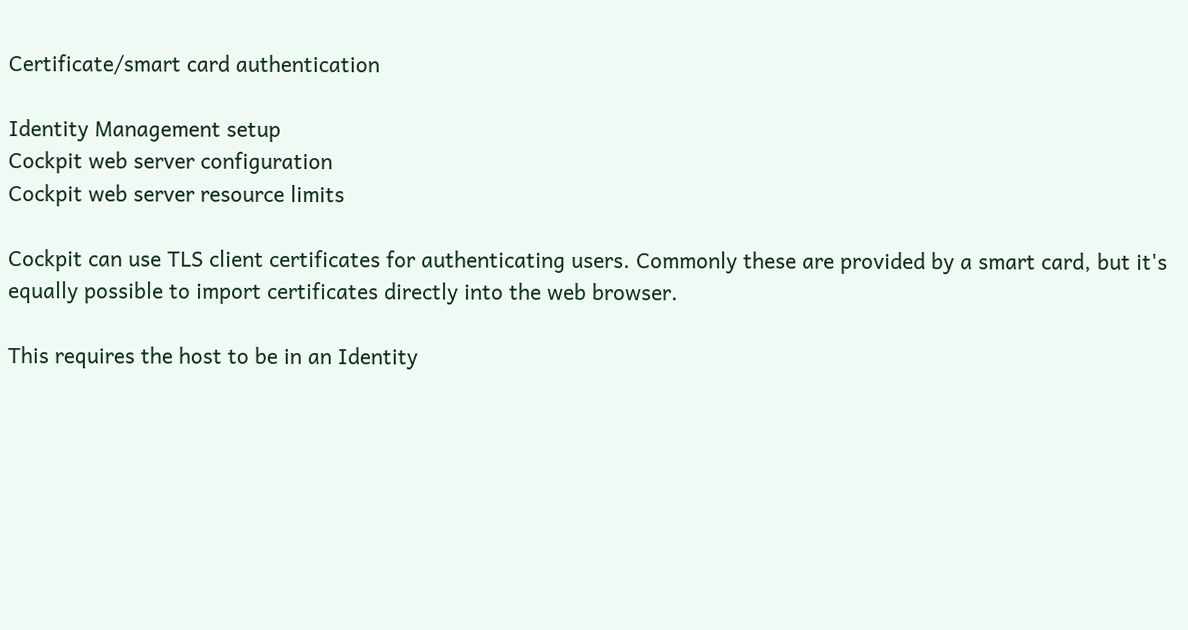Certificate/smart card authentication

Identity Management setup
Cockpit web server configuration
Cockpit web server resource limits

Cockpit can use TLS client certificates for authenticating users. Commonly these are provided by a smart card, but it's equally possible to import certificates directly into the web browser.

This requires the host to be in an Identity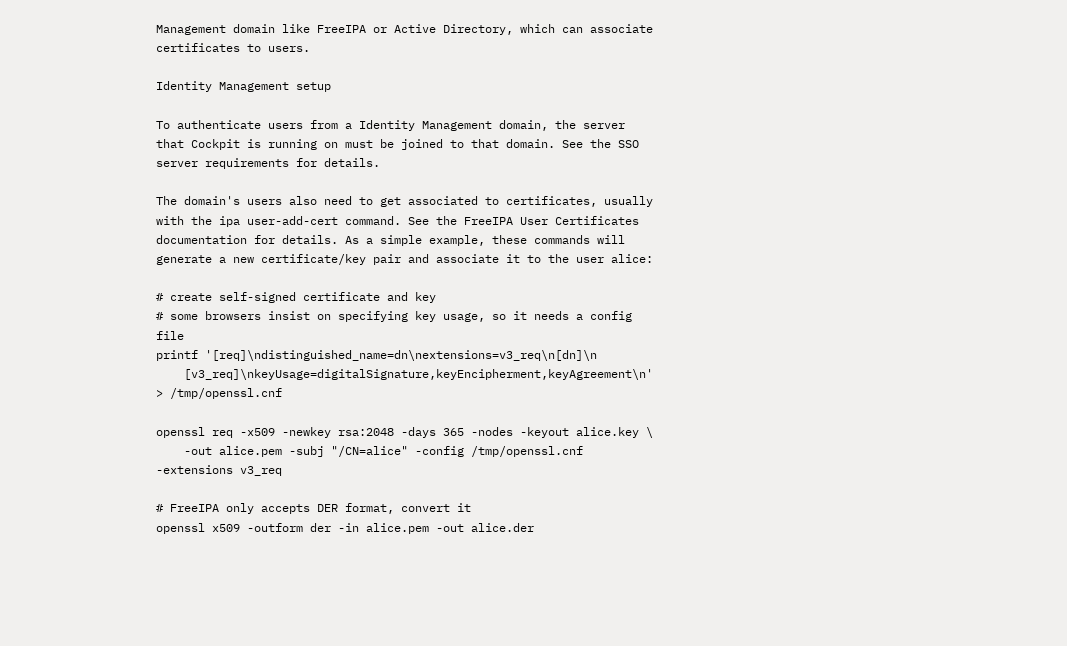Management domain like FreeIPA or Active Directory, which can associate certificates to users.

Identity Management setup

To authenticate users from a Identity Management domain, the server that Cockpit is running on must be joined to that domain. See the SSO server requirements for details.

The domain's users also need to get associated to certificates, usually with the ipa user-add-cert command. See the FreeIPA User Certificates documentation for details. As a simple example, these commands will generate a new certificate/key pair and associate it to the user alice:

# create self-signed certificate and key
# some browsers insist on specifying key usage, so it needs a config file
printf '[req]\ndistinguished_name=dn\nextensions=v3_req\n[dn]\n
    [v3_req]\nkeyUsage=digitalSignature,keyEncipherment,keyAgreement\n' > /tmp/openssl.cnf

openssl req -x509 -newkey rsa:2048 -days 365 -nodes -keyout alice.key \
    -out alice.pem -subj "/CN=alice" -config /tmp/openssl.cnf -extensions v3_req

# FreeIPA only accepts DER format, convert it
openssl x509 -outform der -in alice.pem -out alice.der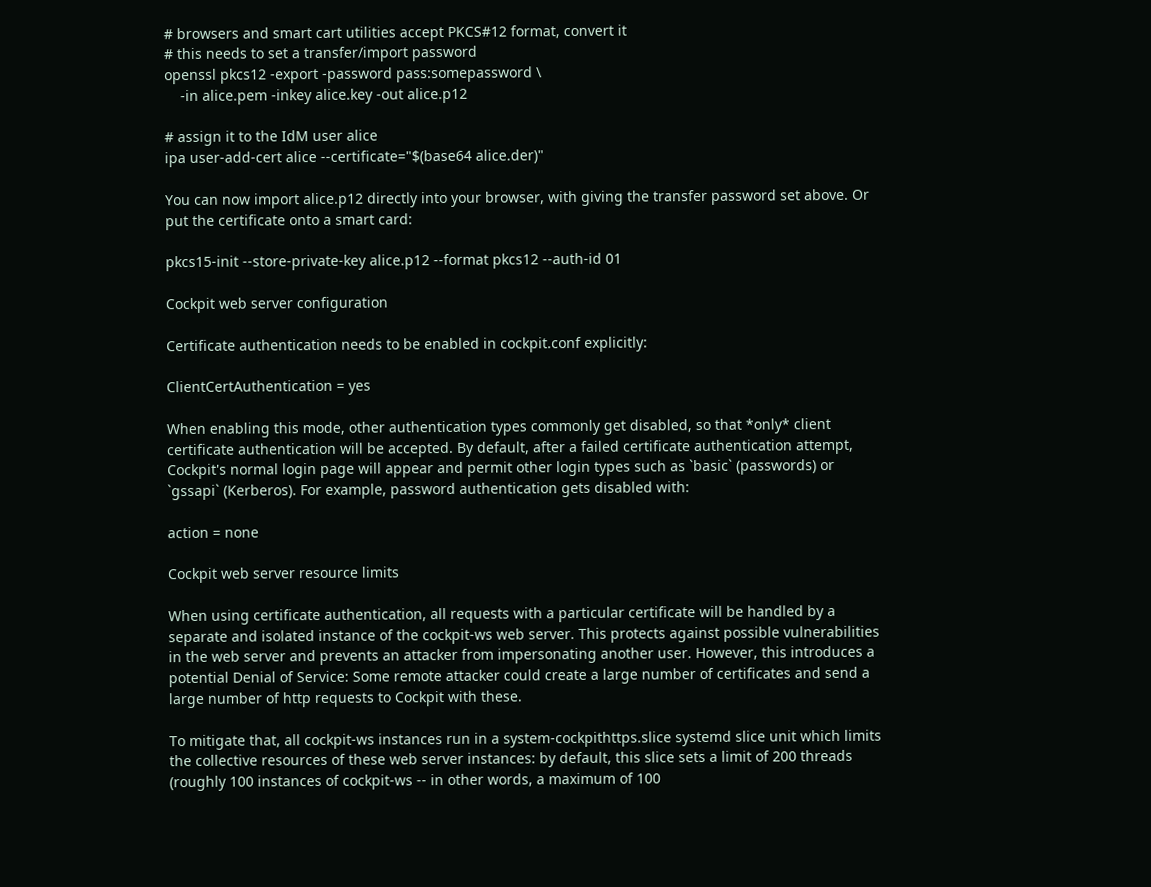# browsers and smart cart utilities accept PKCS#12 format, convert it
# this needs to set a transfer/import password
openssl pkcs12 -export -password pass:somepassword \
    -in alice.pem -inkey alice.key -out alice.p12

# assign it to the IdM user alice
ipa user-add-cert alice --certificate="$(base64 alice.der)"

You can now import alice.p12 directly into your browser, with giving the transfer password set above. Or put the certificate onto a smart card:

pkcs15-init --store-private-key alice.p12 --format pkcs12 --auth-id 01

Cockpit web server configuration

Certificate authentication needs to be enabled in cockpit.conf explicitly:

ClientCertAuthentication = yes

When enabling this mode, other authentication types commonly get disabled, so that *only* client certificate authentication will be accepted. By default, after a failed certificate authentication attempt, Cockpit's normal login page will appear and permit other login types such as `basic` (passwords) or `gssapi` (Kerberos). For example, password authentication gets disabled with:

action = none

Cockpit web server resource limits

When using certificate authentication, all requests with a particular certificate will be handled by a separate and isolated instance of the cockpit-ws web server. This protects against possible vulnerabilities in the web server and prevents an attacker from impersonating another user. However, this introduces a potential Denial of Service: Some remote attacker could create a large number of certificates and send a large number of http requests to Cockpit with these.

To mitigate that, all cockpit-ws instances run in a system-cockpithttps.slice systemd slice unit which limits the collective resources of these web server instances: by default, this slice sets a limit of 200 threads (roughly 100 instances of cockpit-ws -- in other words, a maximum of 100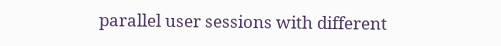parallel user sessions with different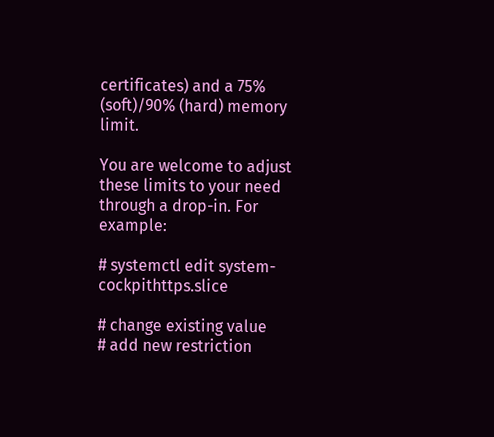certificates) and a 75% (soft)/90% (hard) memory limit.

You are welcome to adjust these limits to your need through a drop-in. For example:

# systemctl edit system-cockpithttps.slice

# change existing value
# add new restriction